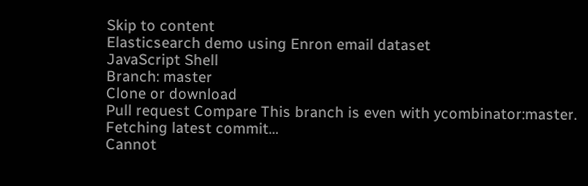Skip to content
Elasticsearch demo using Enron email dataset
JavaScript Shell
Branch: master
Clone or download
Pull request Compare This branch is even with ycombinator:master.
Fetching latest commit…
Cannot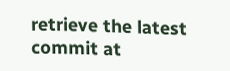retrieve the latest commit at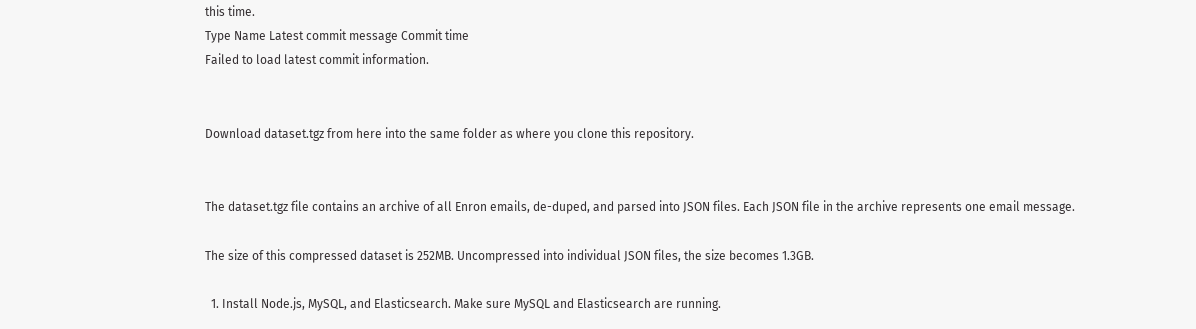this time.
Type Name Latest commit message Commit time
Failed to load latest commit information.


Download dataset.tgz from here into the same folder as where you clone this repository.


The dataset.tgz file contains an archive of all Enron emails, de-duped, and parsed into JSON files. Each JSON file in the archive represents one email message.

The size of this compressed dataset is 252MB. Uncompressed into individual JSON files, the size becomes 1.3GB.

  1. Install Node.js, MySQL, and Elasticsearch. Make sure MySQL and Elasticsearch are running.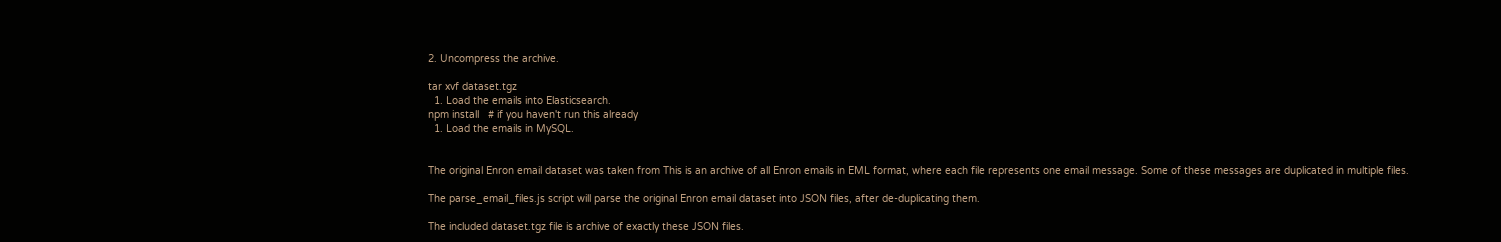2. Uncompress the archive.

tar xvf dataset.tgz
  1. Load the emails into Elasticsearch.
npm install   # if you haven't run this already
  1. Load the emails in MySQL.


The original Enron email dataset was taken from This is an archive of all Enron emails in EML format, where each file represents one email message. Some of these messages are duplicated in multiple files.

The parse_email_files.js script will parse the original Enron email dataset into JSON files, after de-duplicating them.

The included dataset.tgz file is archive of exactly these JSON files.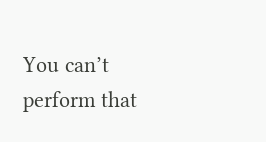You can’t perform that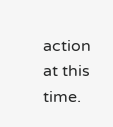action at this time.